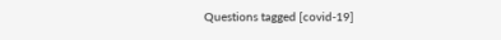Questions tagged [covid-19]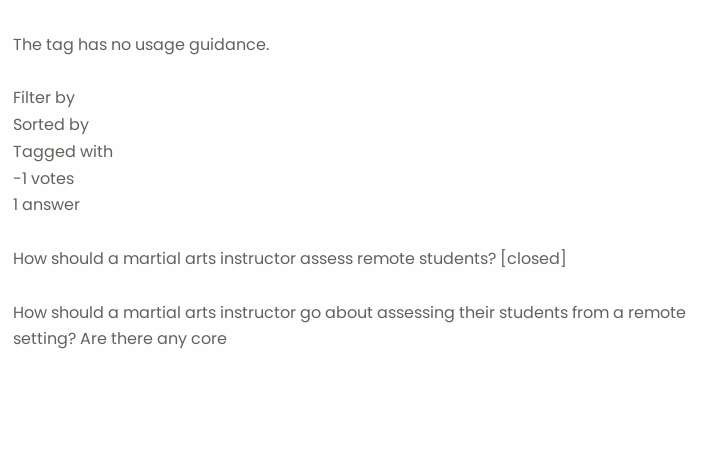The tag has no usage guidance.

Filter by
Sorted by
Tagged with
-1 votes
1 answer

How should a martial arts instructor assess remote students? [closed]

How should a martial arts instructor go about assessing their students from a remote setting? Are there any core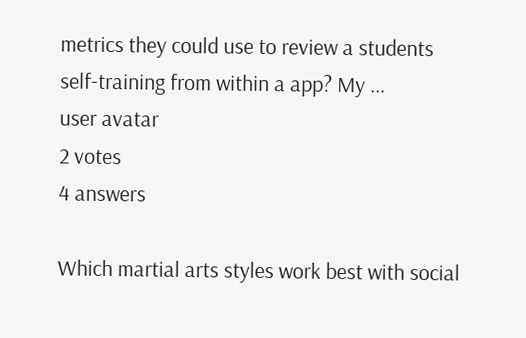metrics they could use to review a students self-training from within a app? My ...
user avatar
2 votes
4 answers

Which martial arts styles work best with social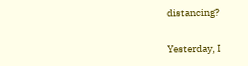distancing?

Yesterday, I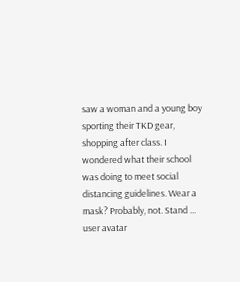saw a woman and a young boy sporting their TKD gear, shopping after class. I wondered what their school was doing to meet social distancing guidelines. Wear a mask? Probably, not. Stand ...
user avatar